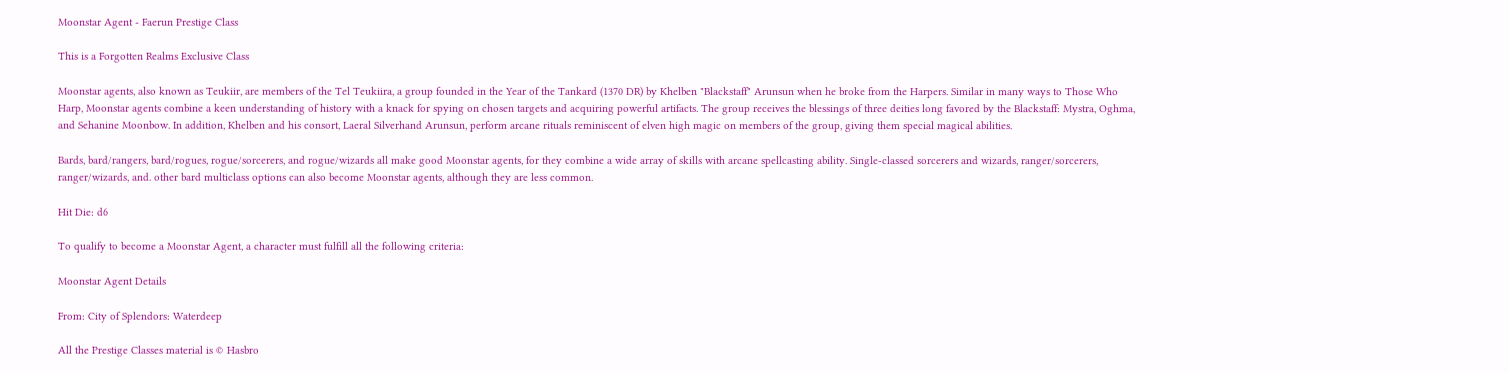Moonstar Agent - Faerun Prestige Class

This is a Forgotten Realms Exclusive Class

Moonstar agents, also known as Teukiir, are members of the Tel Teukiira, a group founded in the Year of the Tankard (1370 DR) by Khelben "Blackstaff" Arunsun when he broke from the Harpers. Similar in many ways to Those Who Harp, Moonstar agents combine a keen understanding of history with a knack for spying on chosen targets and acquiring powerful artifacts. The group receives the blessings of three deities long favored by the Blackstaff: Mystra, Oghma, and Sehanine Moonbow. In addition, Khelben and his consort, Laeral Silverhand Arunsun, perform arcane rituals reminiscent of elven high magic on members of the group, giving them special magical abilities.

Bards, bard/rangers, bard/rogues, rogue/sorcerers, and rogue/wizards all make good Moonstar agents, for they combine a wide array of skills with arcane spellcasting ability. Single-classed sorcerers and wizards, ranger/sorcerers, ranger/wizards, and. other bard multiclass options can also become Moonstar agents, although they are less common.

Hit Die: d6

To qualify to become a Moonstar Agent, a character must fulfill all the following criteria:

Moonstar Agent Details

From: City of Splendors: Waterdeep

All the Prestige Classes material is © Hasbro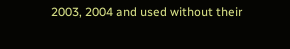2003, 2004 and used without their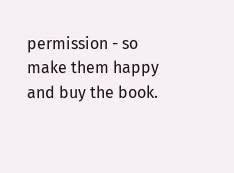permission - so make them happy and buy the book.